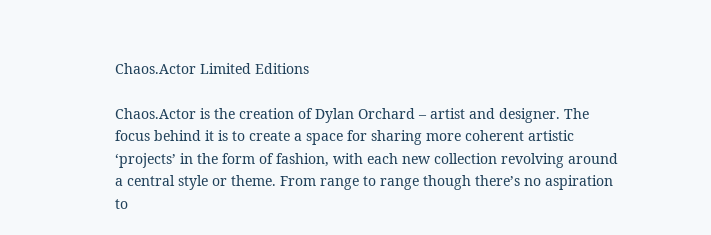Chaos.Actor Limited Editions

Chaos.Actor is the creation of Dylan Orchard – artist and designer. The focus behind it is to create a space for sharing more coherent artistic ‘projects’ in the form of fashion, with each new collection revolving around a central style or theme. From range to range though there’s no aspiration to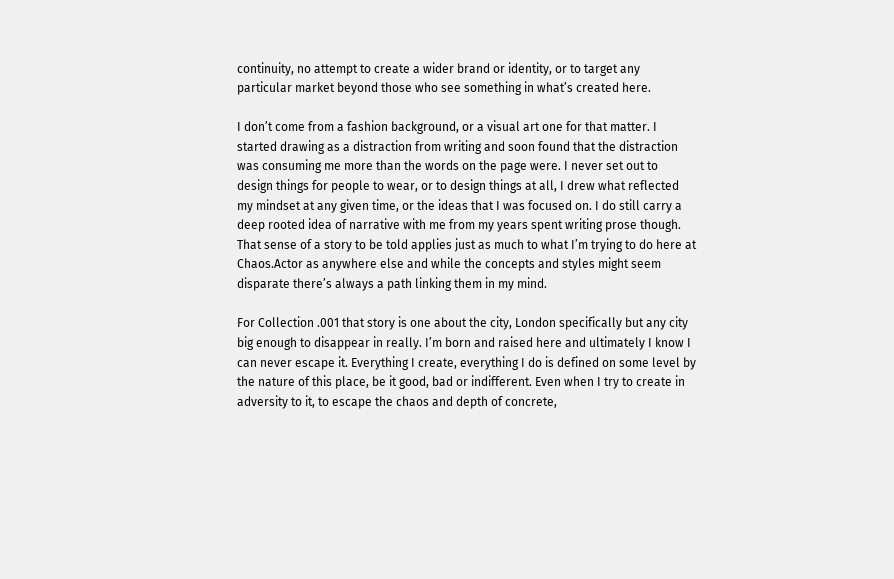continuity, no attempt to create a wider brand or identity, or to target any particular market beyond those who see something in what’s created here.

I don’t come from a fashion background, or a visual art one for that matter. I started drawing as a distraction from writing and soon found that the distraction was consuming me more than the words on the page were. I never set out to design things for people to wear, or to design things at all, I drew what reflected my mindset at any given time, or the ideas that I was focused on. I do still carry a deep rooted idea of narrative with me from my years spent writing prose though. That sense of a story to be told applies just as much to what I’m trying to do here at Chaos.Actor as anywhere else and while the concepts and styles might seem disparate there’s always a path linking them in my mind.

For Collection .001 that story is one about the city, London specifically but any city big enough to disappear in really. I’m born and raised here and ultimately I know I can never escape it. Everything I create, everything I do is defined on some level by the nature of this place, be it good, bad or indifferent. Even when I try to create in adversity to it, to escape the chaos and depth of concrete,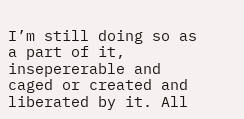I’m still doing so as a part of it, insepererable and caged or created and liberated by it. All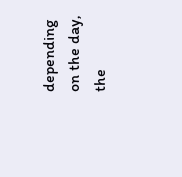depending on the day, the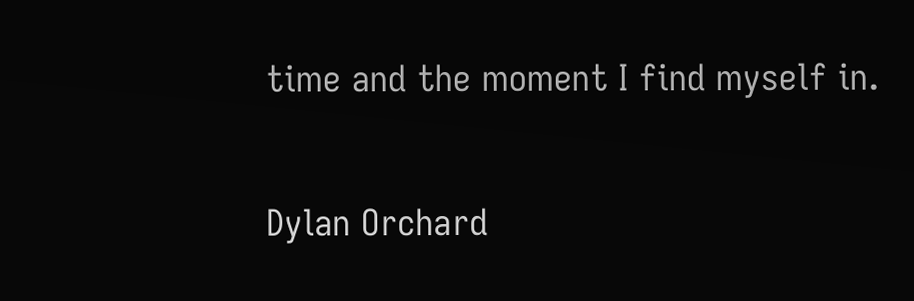time and the moment I find myself in.

Dylan Orchard